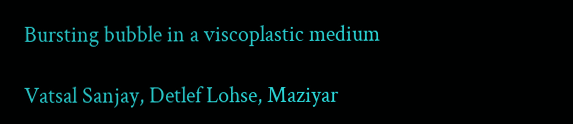Bursting bubble in a viscoplastic medium

Vatsal Sanjay, Detlef Lohse, Maziyar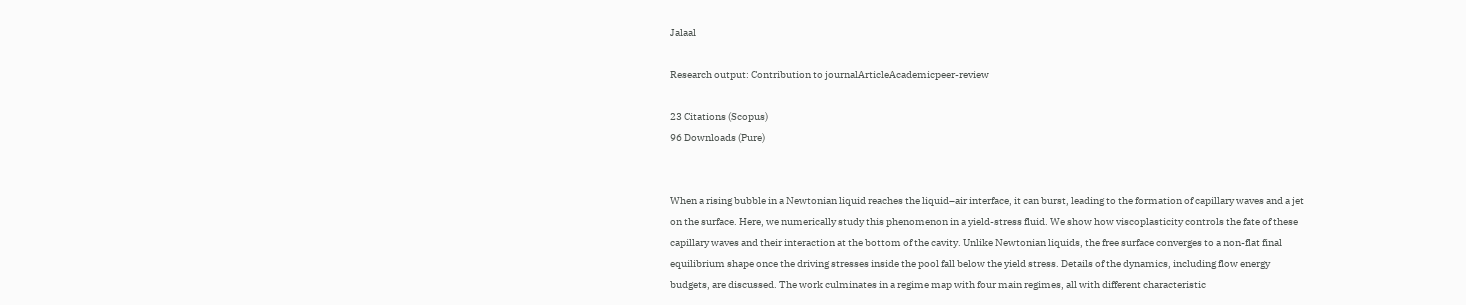Jalaal

Research output: Contribution to journalArticleAcademicpeer-review

23 Citations (Scopus)
96 Downloads (Pure)


When a rising bubble in a Newtonian liquid reaches the liquid–air interface, it can burst, leading to the formation of capillary waves and a jet on the surface. Here, we numerically study this phenomenon in a yield-stress fluid. We show how viscoplasticity controls the fate of these capillary waves and their interaction at the bottom of the cavity. Unlike Newtonian liquids, the free surface converges to a non-flat final equilibrium shape once the driving stresses inside the pool fall below the yield stress. Details of the dynamics, including flow energy budgets, are discussed. The work culminates in a regime map with four main regimes, all with different characteristic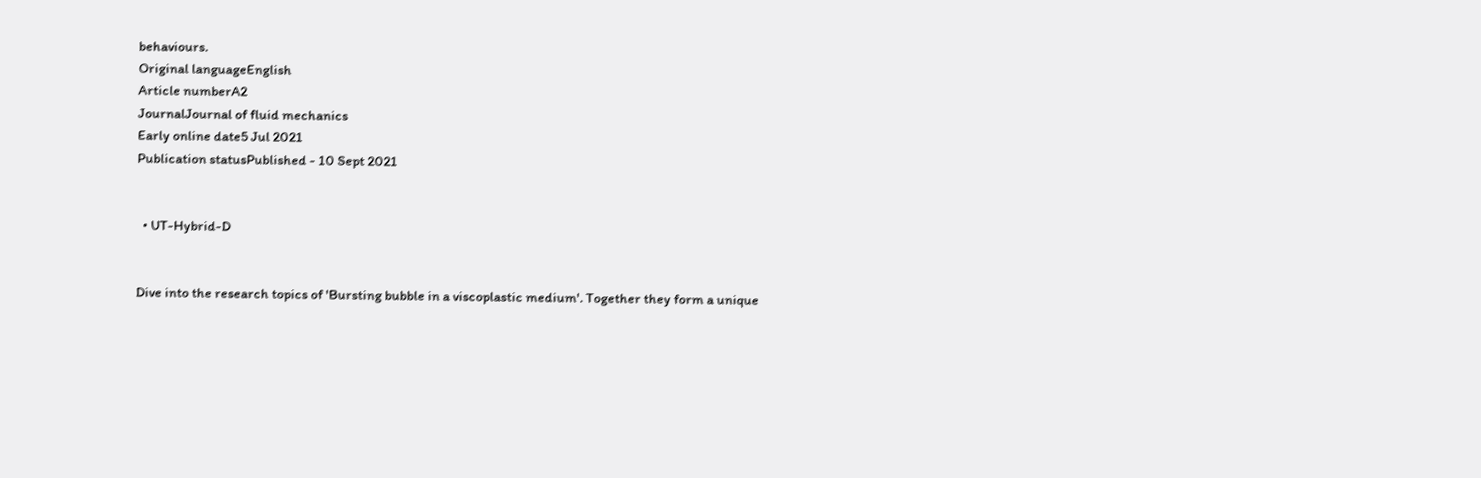behaviours.
Original languageEnglish
Article numberA2
JournalJournal of fluid mechanics
Early online date5 Jul 2021
Publication statusPublished - 10 Sept 2021


  • UT-Hybrid-D


Dive into the research topics of 'Bursting bubble in a viscoplastic medium'. Together they form a unique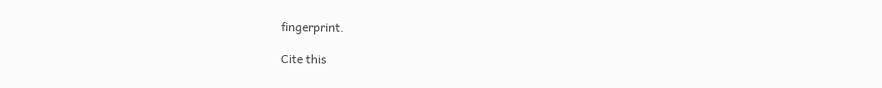fingerprint.

Cite this